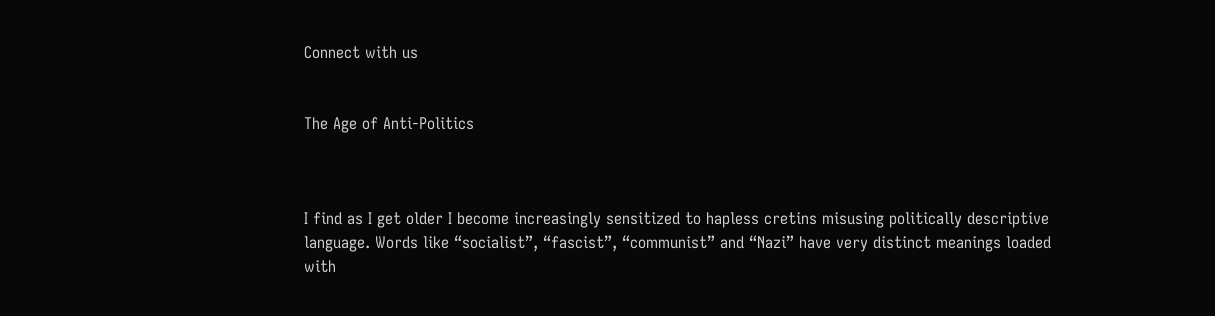Connect with us


The Age of Anti-Politics



I find as I get older I become increasingly sensitized to hapless cretins misusing politically descriptive language. Words like “socialist”, “fascist”, “communist” and “Nazi” have very distinct meanings loaded with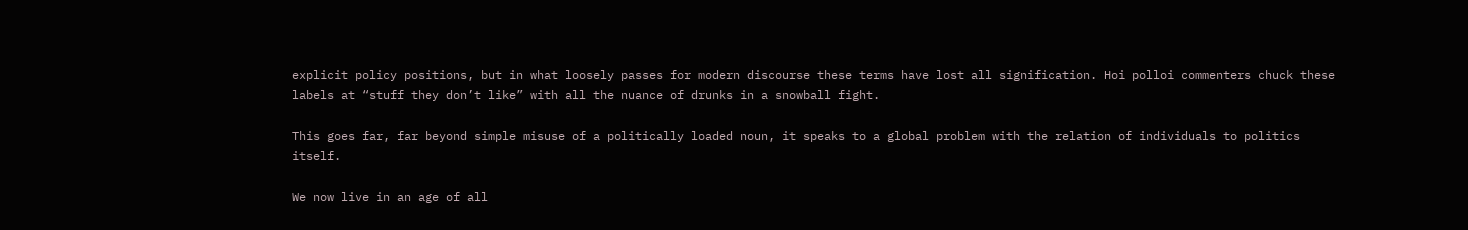explicit policy positions, but in what loosely passes for modern discourse these terms have lost all signification. Hoi polloi commenters chuck these labels at “stuff they don’t like” with all the nuance of drunks in a snowball fight.

This goes far, far beyond simple misuse of a politically loaded noun, it speaks to a global problem with the relation of individuals to politics itself.

We now live in an age of all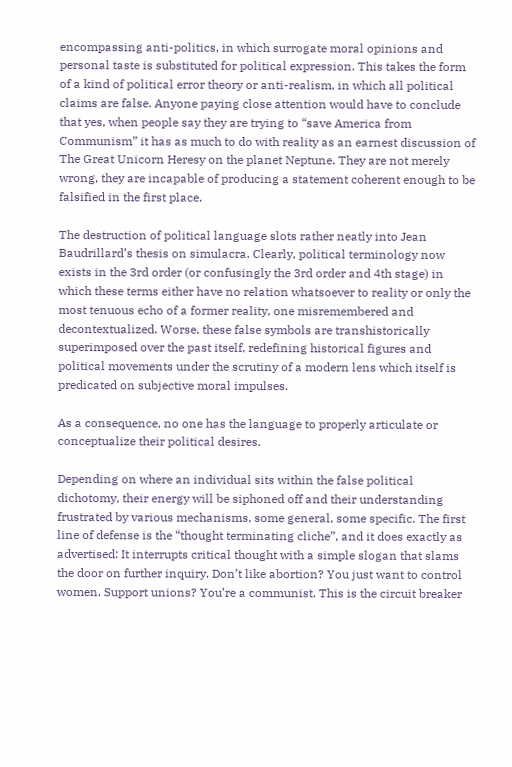encompassing anti-politics, in which surrogate moral opinions and personal taste is substituted for political expression. This takes the form of a kind of political error theory or anti-realism, in which all political claims are false. Anyone paying close attention would have to conclude that yes, when people say they are trying to “save America from Communism” it has as much to do with reality as an earnest discussion of The Great Unicorn Heresy on the planet Neptune. They are not merely wrong, they are incapable of producing a statement coherent enough to be falsified in the first place.

The destruction of political language slots rather neatly into Jean Baudrillard’s thesis on simulacra. Clearly, political terminology now exists in the 3rd order (or confusingly the 3rd order and 4th stage) in which these terms either have no relation whatsoever to reality or only the most tenuous echo of a former reality, one misremembered and decontextualized. Worse, these false symbols are transhistorically superimposed over the past itself, redefining historical figures and political movements under the scrutiny of a modern lens which itself is predicated on subjective moral impulses.

As a consequence, no one has the language to properly articulate or conceptualize their political desires.

Depending on where an individual sits within the false political dichotomy, their energy will be siphoned off and their understanding frustrated by various mechanisms, some general, some specific. The first line of defense is the “thought terminating cliche”, and it does exactly as advertised: It interrupts critical thought with a simple slogan that slams the door on further inquiry. Don’t like abortion? You just want to control women. Support unions? You’re a communist. This is the circuit breaker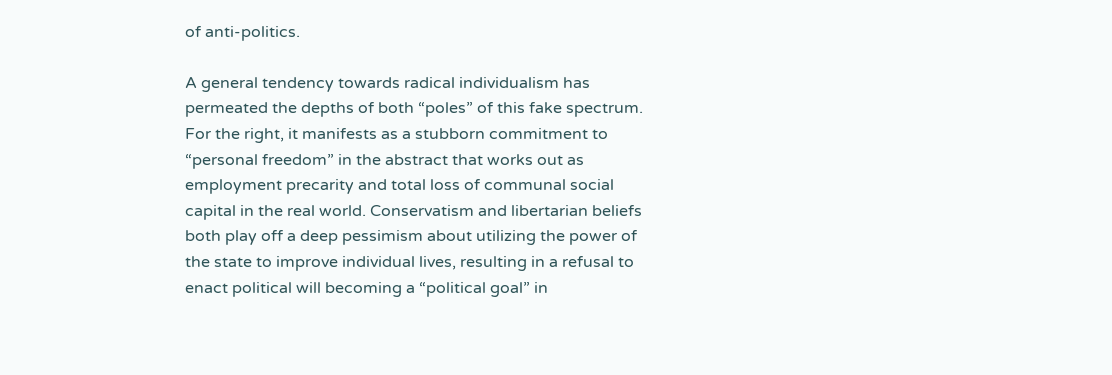of anti-politics.

A general tendency towards radical individualism has permeated the depths of both “poles” of this fake spectrum. For the right, it manifests as a stubborn commitment to “personal freedom” in the abstract that works out as employment precarity and total loss of communal social capital in the real world. Conservatism and libertarian beliefs both play off a deep pessimism about utilizing the power of the state to improve individual lives, resulting in a refusal to enact political will becoming a “political goal” in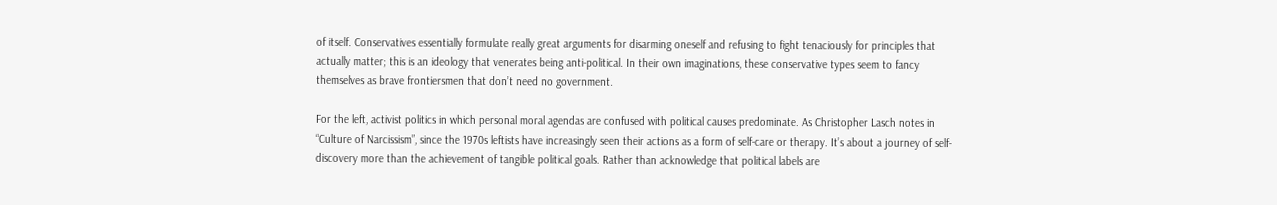of itself. Conservatives essentially formulate really great arguments for disarming oneself and refusing to fight tenaciously for principles that actually matter; this is an ideology that venerates being anti-political. In their own imaginations, these conservative types seem to fancy themselves as brave frontiersmen that don’t need no government.

For the left, activist politics in which personal moral agendas are confused with political causes predominate. As Christopher Lasch notes in “Culture of Narcissism”, since the 1970s leftists have increasingly seen their actions as a form of self-care or therapy. It’s about a journey of self-discovery more than the achievement of tangible political goals. Rather than acknowledge that political labels are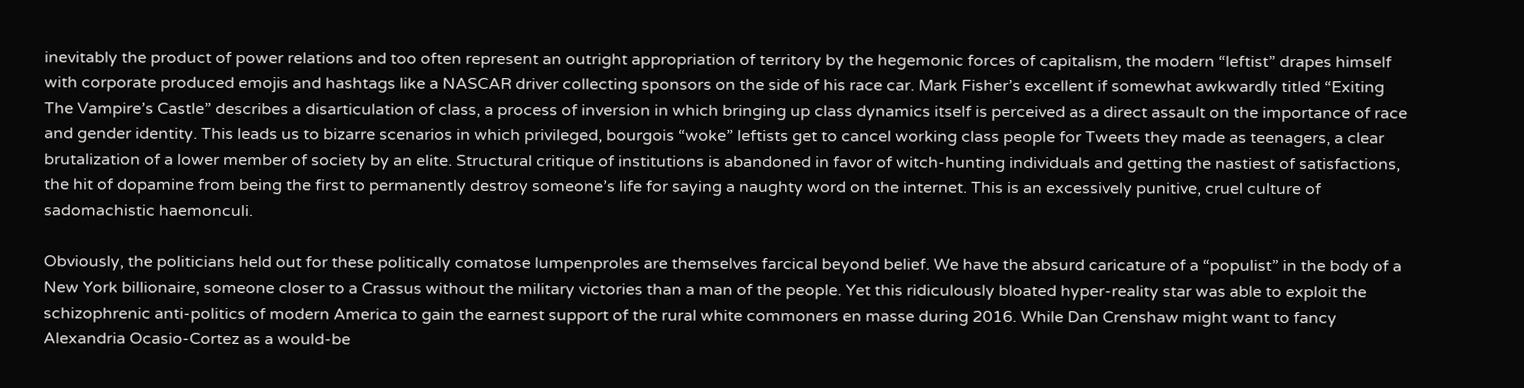inevitably the product of power relations and too often represent an outright appropriation of territory by the hegemonic forces of capitalism, the modern “leftist” drapes himself with corporate produced emojis and hashtags like a NASCAR driver collecting sponsors on the side of his race car. Mark Fisher’s excellent if somewhat awkwardly titled “Exiting The Vampire’s Castle” describes a disarticulation of class, a process of inversion in which bringing up class dynamics itself is perceived as a direct assault on the importance of race and gender identity. This leads us to bizarre scenarios in which privileged, bourgois “woke” leftists get to cancel working class people for Tweets they made as teenagers, a clear brutalization of a lower member of society by an elite. Structural critique of institutions is abandoned in favor of witch-hunting individuals and getting the nastiest of satisfactions, the hit of dopamine from being the first to permanently destroy someone’s life for saying a naughty word on the internet. This is an excessively punitive, cruel culture of sadomachistic haemonculi.

Obviously, the politicians held out for these politically comatose lumpenproles are themselves farcical beyond belief. We have the absurd caricature of a “populist” in the body of a New York billionaire, someone closer to a Crassus without the military victories than a man of the people. Yet this ridiculously bloated hyper-reality star was able to exploit the schizophrenic anti-politics of modern America to gain the earnest support of the rural white commoners en masse during 2016. While Dan Crenshaw might want to fancy Alexandria Ocasio-Cortez as a would-be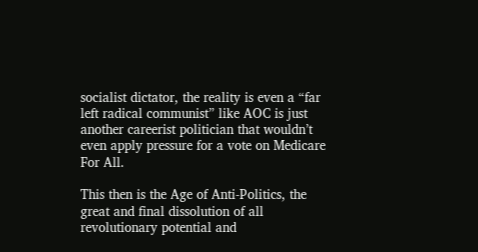socialist dictator, the reality is even a “far left radical communist” like AOC is just another careerist politician that wouldn’t even apply pressure for a vote on Medicare For All.

This then is the Age of Anti-Politics, the great and final dissolution of all revolutionary potential and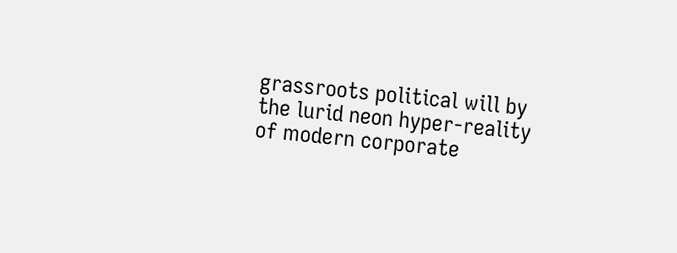grassroots political will by the lurid neon hyper-reality of modern corporate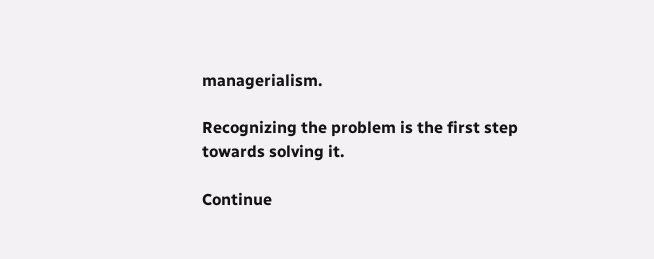managerialism.

Recognizing the problem is the first step towards solving it.

Continue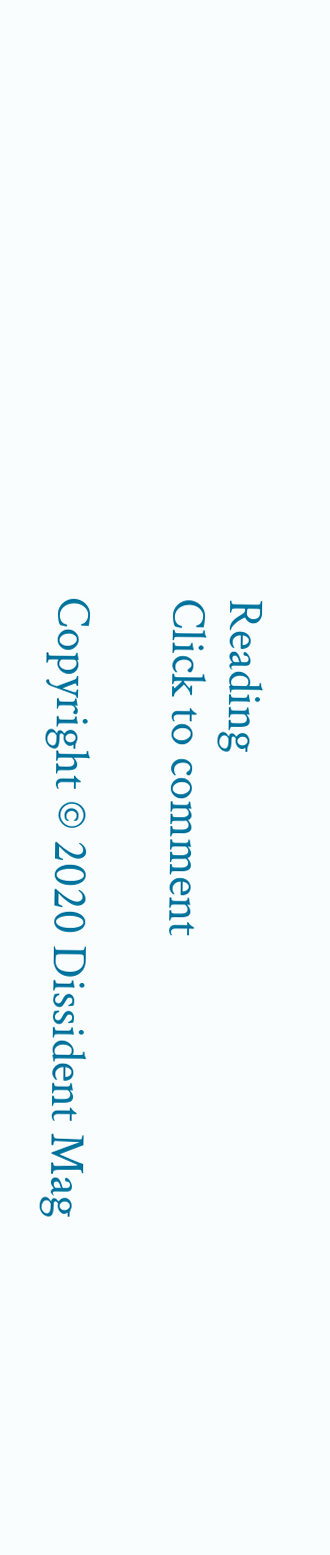Reading
Click to comment

Copyright © 2020 Dissident Mag